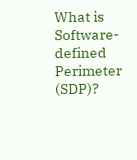What is Software-defined Perimeter (SDP)?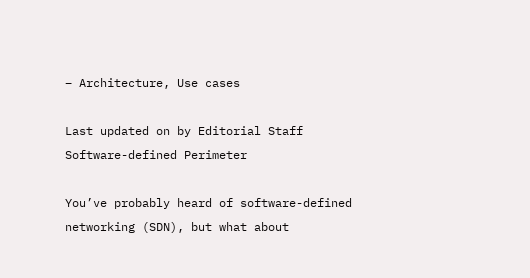– Architecture, Use cases

Last updated on by Editorial Staff
Software-defined Perimeter

You’ve probably heard of software-defined networking (SDN), but what about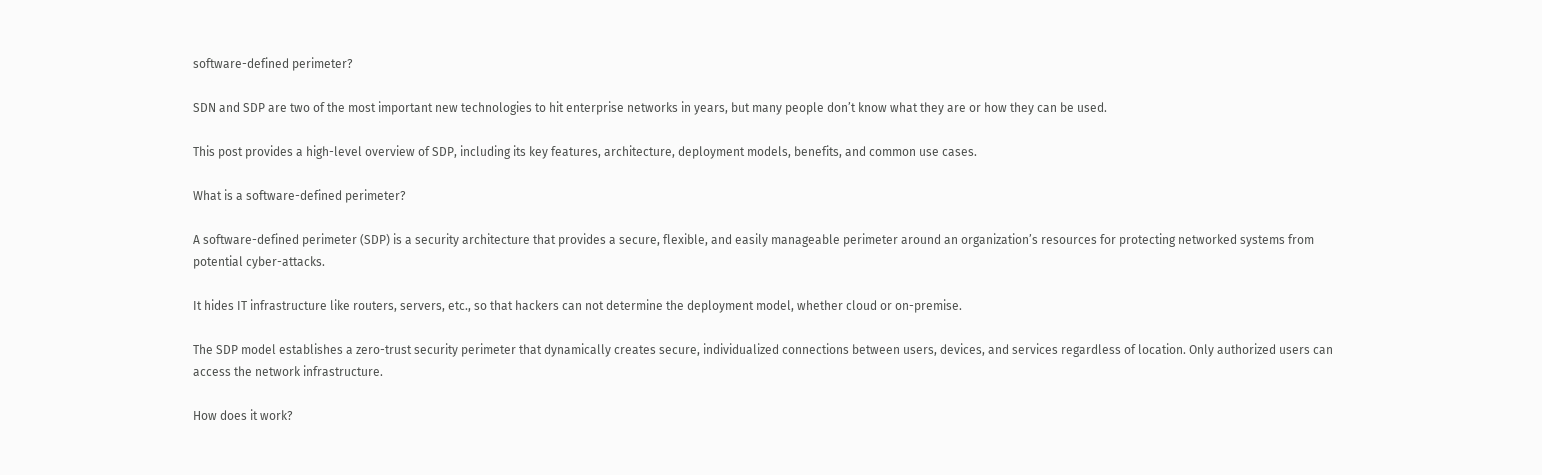software-defined perimeter?

SDN and SDP are two of the most important new technologies to hit enterprise networks in years, but many people don’t know what they are or how they can be used.

This post provides a high-level overview of SDP, including its key features, architecture, deployment models, benefits, and common use cases.

What is a software-defined perimeter?

A software-defined perimeter (SDP) is a security architecture that provides a secure, flexible, and easily manageable perimeter around an organization’s resources for protecting networked systems from potential cyber-attacks.

It hides IT infrastructure like routers, servers, etc., so that hackers can not determine the deployment model, whether cloud or on-premise.

The SDP model establishes a zero-trust security perimeter that dynamically creates secure, individualized connections between users, devices, and services regardless of location. Only authorized users can access the network infrastructure.

How does it work?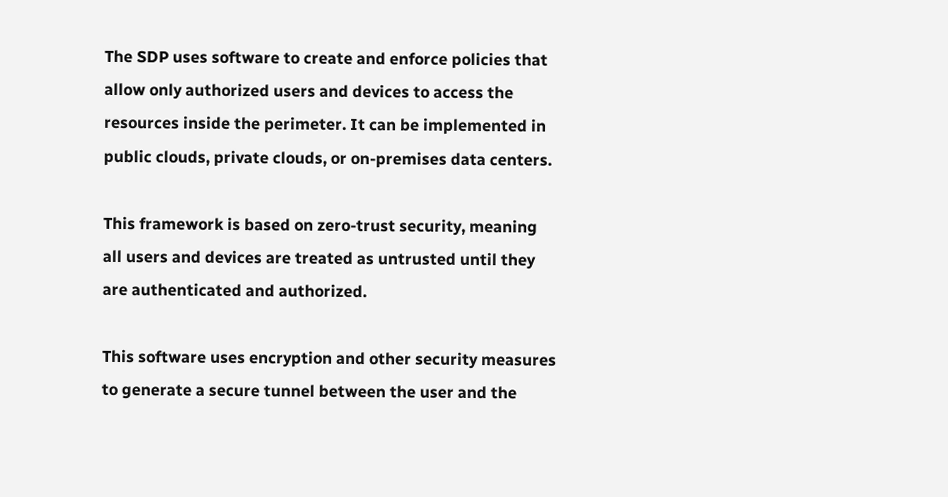The SDP uses software to create and enforce policies that allow only authorized users and devices to access the resources inside the perimeter. It can be implemented in public clouds, private clouds, or on-premises data centers.

This framework is based on zero-trust security, meaning all users and devices are treated as untrusted until they are authenticated and authorized.

This software uses encryption and other security measures to generate a secure tunnel between the user and the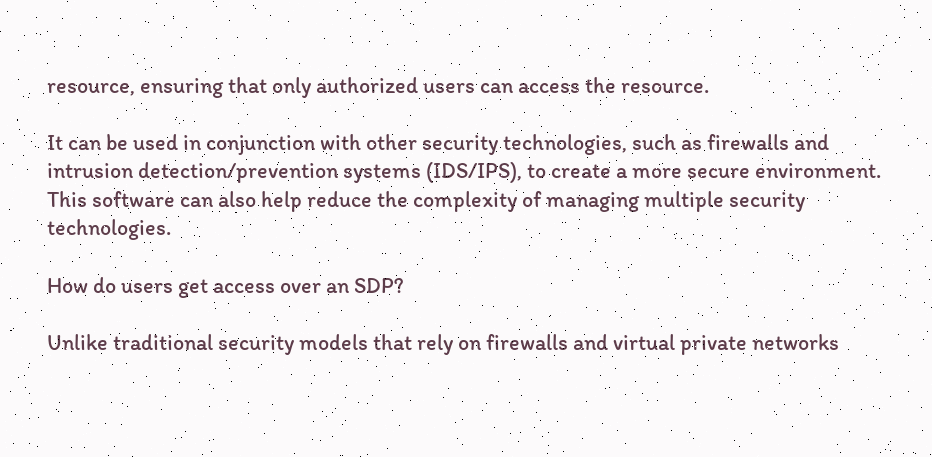resource, ensuring that only authorized users can access the resource.

It can be used in conjunction with other security technologies, such as firewalls and intrusion detection/prevention systems (IDS/IPS), to create a more secure environment. This software can also help reduce the complexity of managing multiple security technologies.

How do users get access over an SDP?

Unlike traditional security models that rely on firewalls and virtual private networks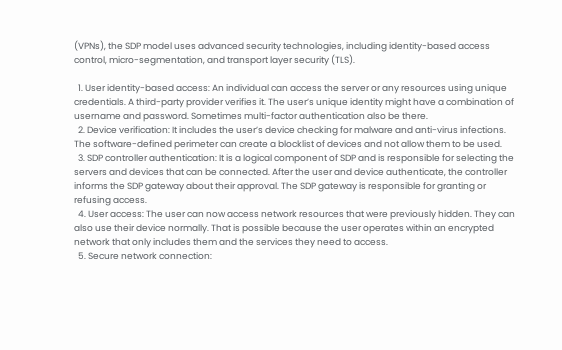(VPNs), the SDP model uses advanced security technologies, including identity-based access control, micro-segmentation, and transport layer security (TLS).

  1. User identity-based access: An individual can access the server or any resources using unique credentials. A third-party provider verifies it. The user’s unique identity might have a combination of username and password. Sometimes multi-factor authentication also be there.
  2. Device verification: It includes the user’s device checking for malware and anti-virus infections. The software-defined perimeter can create a blocklist of devices and not allow them to be used.
  3. SDP controller authentication: It is a logical component of SDP and is responsible for selecting the servers and devices that can be connected. After the user and device authenticate, the controller informs the SDP gateway about their approval. The SDP gateway is responsible for granting or refusing access.
  4. User access: The user can now access network resources that were previously hidden. They can also use their device normally. That is possible because the user operates within an encrypted network that only includes them and the services they need to access.
  5. Secure network connection: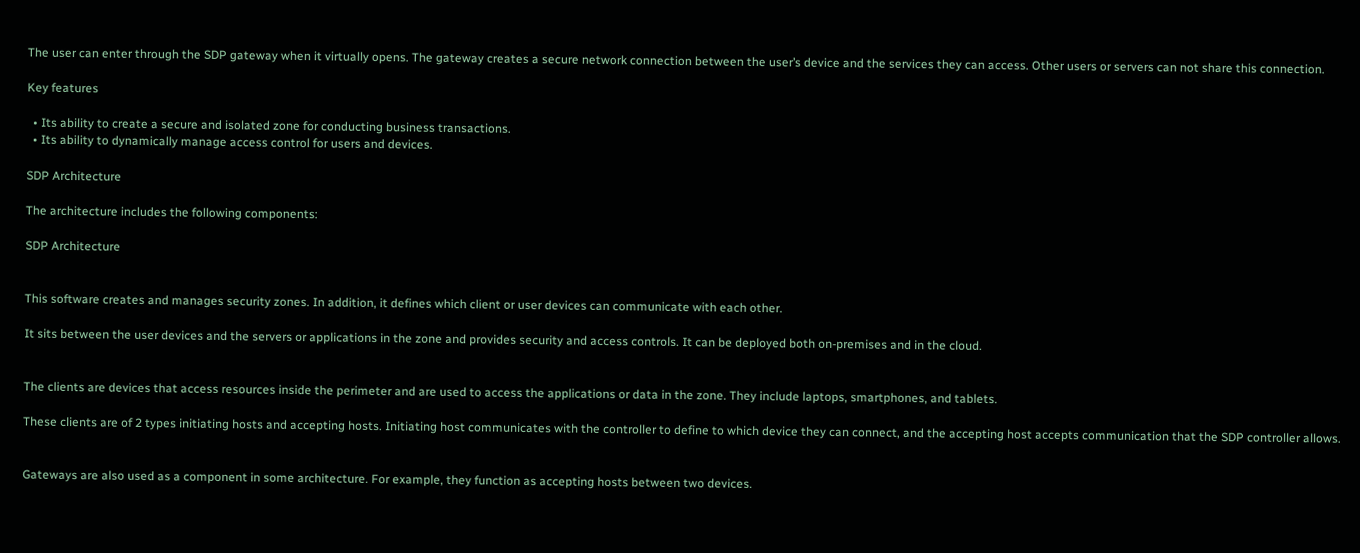The user can enter through the SDP gateway when it virtually opens. The gateway creates a secure network connection between the user’s device and the services they can access. Other users or servers can not share this connection.

Key features

  • Its ability to create a secure and isolated zone for conducting business transactions.
  • Its ability to dynamically manage access control for users and devices.

SDP Architecture

The architecture includes the following components:

SDP Architecture


This software creates and manages security zones. In addition, it defines which client or user devices can communicate with each other.

It sits between the user devices and the servers or applications in the zone and provides security and access controls. It can be deployed both on-premises and in the cloud.


The clients are devices that access resources inside the perimeter and are used to access the applications or data in the zone. They include laptops, smartphones, and tablets.

These clients are of 2 types initiating hosts and accepting hosts. Initiating host communicates with the controller to define to which device they can connect, and the accepting host accepts communication that the SDP controller allows.


Gateways are also used as a component in some architecture. For example, they function as accepting hosts between two devices.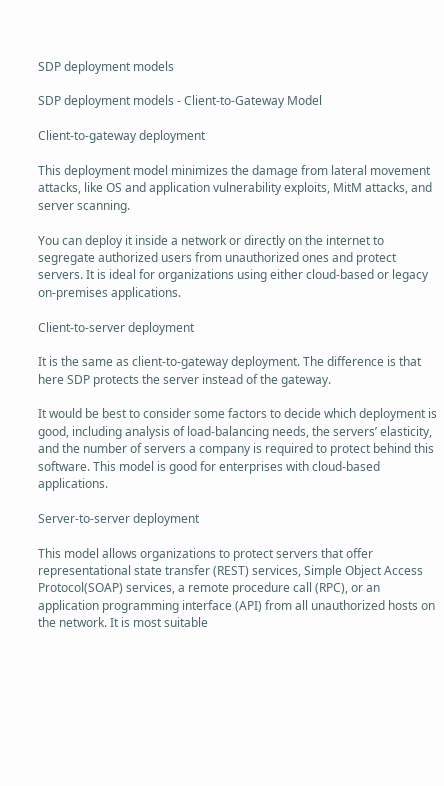SDP deployment models

SDP deployment models - Client-to-Gateway Model

Client-to-gateway deployment

This deployment model minimizes the damage from lateral movement attacks, like OS and application vulnerability exploits, MitM attacks, and server scanning.

You can deploy it inside a network or directly on the internet to segregate authorized users from unauthorized ones and protect servers. It is ideal for organizations using either cloud-based or legacy on-premises applications.

Client-to-server deployment

It is the same as client-to-gateway deployment. The difference is that here SDP protects the server instead of the gateway.

It would be best to consider some factors to decide which deployment is good, including analysis of load-balancing needs, the servers’ elasticity, and the number of servers a company is required to protect behind this software. This model is good for enterprises with cloud-based applications.

Server-to-server deployment

This model allows organizations to protect servers that offer representational state transfer (REST) services, Simple Object Access Protocol(SOAP) services, a remote procedure call (RPC), or an application programming interface (API) from all unauthorized hosts on the network. It is most suitable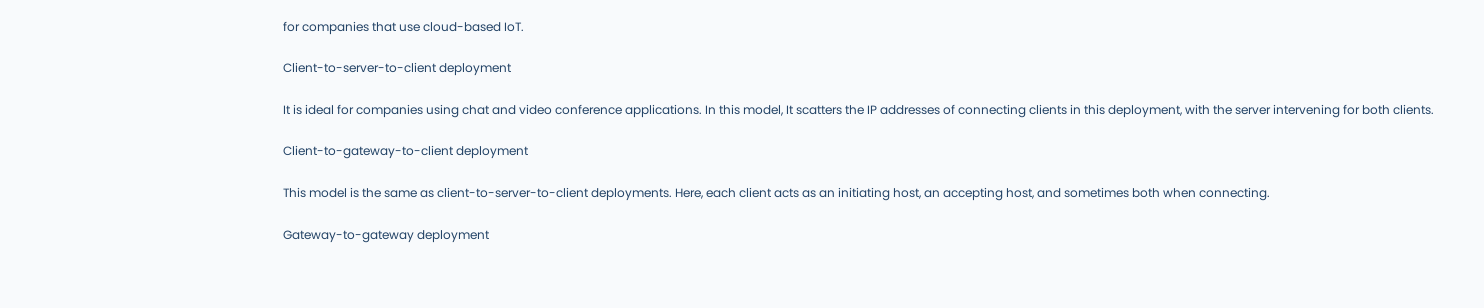for companies that use cloud-based IoT.

Client-to-server-to-client deployment

It is ideal for companies using chat and video conference applications. In this model, It scatters the IP addresses of connecting clients in this deployment, with the server intervening for both clients.

Client-to-gateway-to-client deployment

This model is the same as client-to-server-to-client deployments. Here, each client acts as an initiating host, an accepting host, and sometimes both when connecting.

Gateway-to-gateway deployment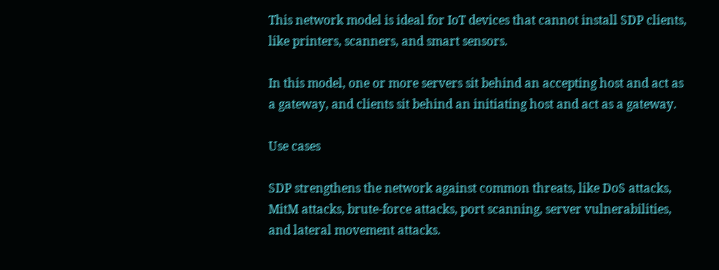This network model is ideal for IoT devices that cannot install SDP clients, like printers, scanners, and smart sensors.

In this model, one or more servers sit behind an accepting host and act as a gateway, and clients sit behind an initiating host and act as a gateway.

Use cases

SDP strengthens the network against common threats, like DoS attacks, MitM attacks, brute-force attacks, port scanning, server vulnerabilities, and lateral movement attacks.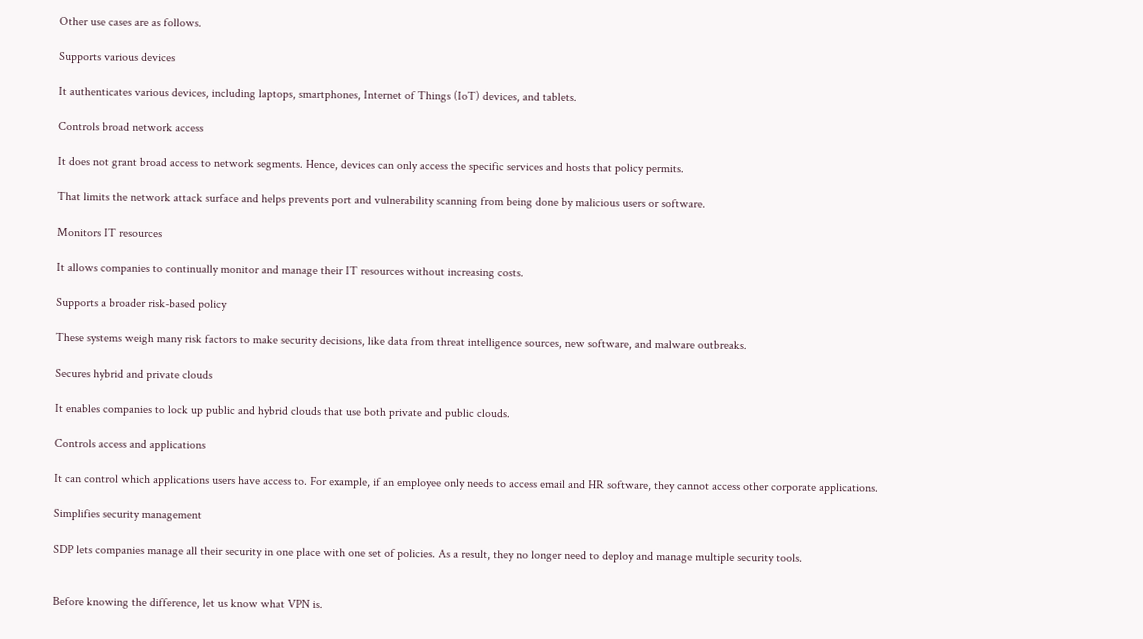Other use cases are as follows.

Supports various devices

It authenticates various devices, including laptops, smartphones, Internet of Things (IoT) devices, and tablets.

Controls broad network access

It does not grant broad access to network segments. Hence, devices can only access the specific services and hosts that policy permits.

That limits the network attack surface and helps prevents port and vulnerability scanning from being done by malicious users or software.

Monitors IT resources

It allows companies to continually monitor and manage their IT resources without increasing costs.

Supports a broader risk-based policy

These systems weigh many risk factors to make security decisions, like data from threat intelligence sources, new software, and malware outbreaks.

Secures hybrid and private clouds

It enables companies to lock up public and hybrid clouds that use both private and public clouds.

Controls access and applications

It can control which applications users have access to. For example, if an employee only needs to access email and HR software, they cannot access other corporate applications.

Simplifies security management

SDP lets companies manage all their security in one place with one set of policies. As a result, they no longer need to deploy and manage multiple security tools.


Before knowing the difference, let us know what VPN is.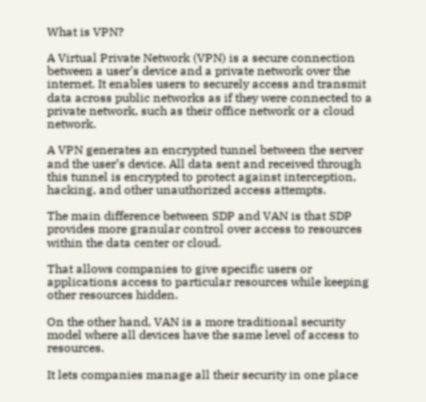What is VPN?

A Virtual Private Network (VPN) is a secure connection between a user’s device and a private network over the internet. It enables users to securely access and transmit data across public networks as if they were connected to a private network, such as their office network or a cloud network.

A VPN generates an encrypted tunnel between the server and the user’s device. All data sent and received through this tunnel is encrypted to protect against interception, hacking, and other unauthorized access attempts.

The main difference between SDP and VAN is that SDP provides more granular control over access to resources within the data center or cloud.

That allows companies to give specific users or applications access to particular resources while keeping other resources hidden.

On the other hand, VAN is a more traditional security model where all devices have the same level of access to resources.

It lets companies manage all their security in one place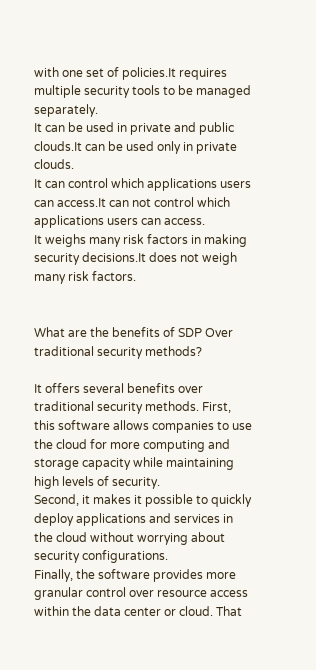with one set of policies.It requires multiple security tools to be managed separately.
It can be used in private and public clouds.It can be used only in private clouds.
It can control which applications users can access.It can not control which applications users can access.
It weighs many risk factors in making security decisions.It does not weigh many risk factors.


What are the benefits of SDP Over traditional security methods?

It offers several benefits over traditional security methods. First, this software allows companies to use the cloud for more computing and storage capacity while maintaining high levels of security.
Second, it makes it possible to quickly deploy applications and services in the cloud without worrying about security configurations.
Finally, the software provides more granular control over resource access within the data center or cloud. That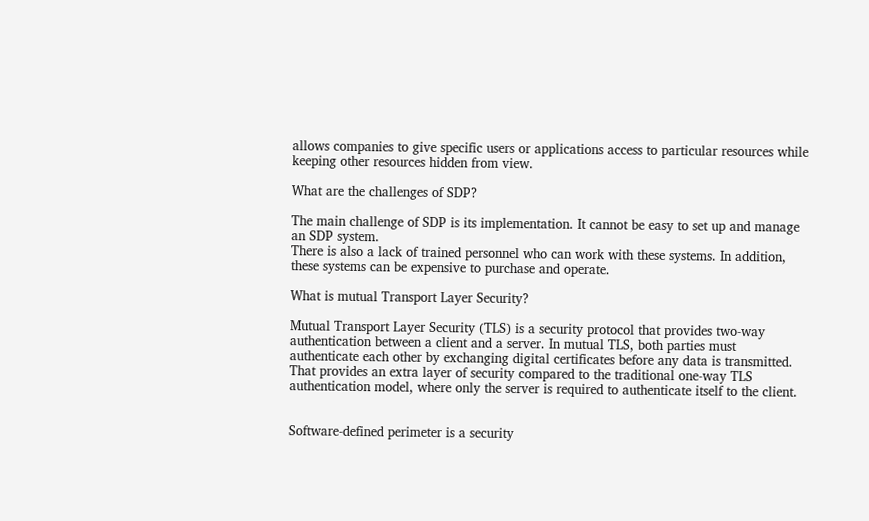allows companies to give specific users or applications access to particular resources while keeping other resources hidden from view.

What are the challenges of SDP?

The main challenge of SDP is its implementation. It cannot be easy to set up and manage an SDP system.
There is also a lack of trained personnel who can work with these systems. In addition, these systems can be expensive to purchase and operate.

What is mutual Transport Layer Security?

Mutual Transport Layer Security (TLS) is a security protocol that provides two-way authentication between a client and a server. In mutual TLS, both parties must authenticate each other by exchanging digital certificates before any data is transmitted. That provides an extra layer of security compared to the traditional one-way TLS authentication model, where only the server is required to authenticate itself to the client.


Software-defined perimeter is a security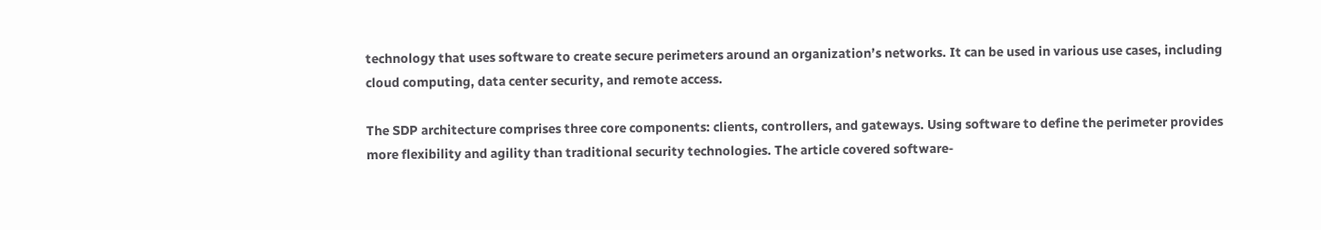technology that uses software to create secure perimeters around an organization’s networks. It can be used in various use cases, including cloud computing, data center security, and remote access.

The SDP architecture comprises three core components: clients, controllers, and gateways. Using software to define the perimeter provides more flexibility and agility than traditional security technologies. The article covered software-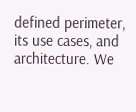defined perimeter, its use cases, and architecture. We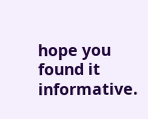hope you found it informative.